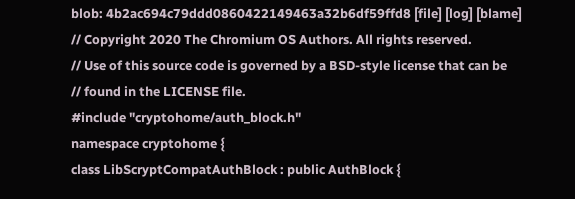blob: 4b2ac694c79ddd0860422149463a32b6df59ffd8 [file] [log] [blame]
// Copyright 2020 The Chromium OS Authors. All rights reserved.
// Use of this source code is governed by a BSD-style license that can be
// found in the LICENSE file.
#include "cryptohome/auth_block.h"
namespace cryptohome {
class LibScryptCompatAuthBlock : public AuthBlock {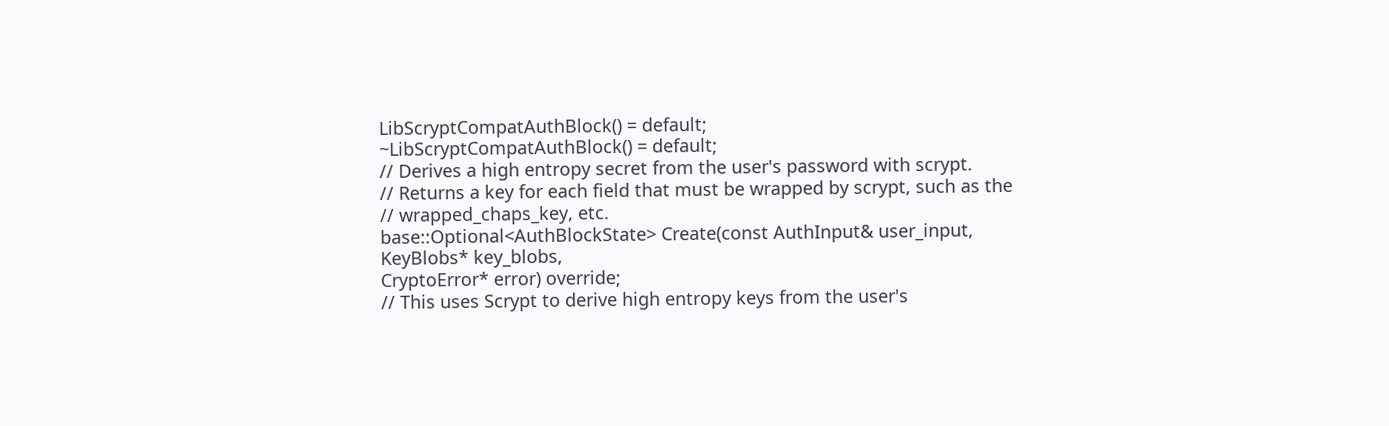LibScryptCompatAuthBlock() = default;
~LibScryptCompatAuthBlock() = default;
// Derives a high entropy secret from the user's password with scrypt.
// Returns a key for each field that must be wrapped by scrypt, such as the
// wrapped_chaps_key, etc.
base::Optional<AuthBlockState> Create(const AuthInput& user_input,
KeyBlobs* key_blobs,
CryptoError* error) override;
// This uses Scrypt to derive high entropy keys from the user's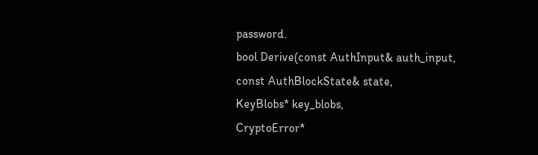password.
bool Derive(const AuthInput& auth_input,
const AuthBlockState& state,
KeyBlobs* key_blobs,
CryptoError*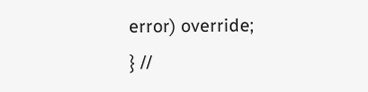error) override;
} //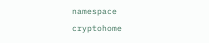namespace cryptohome